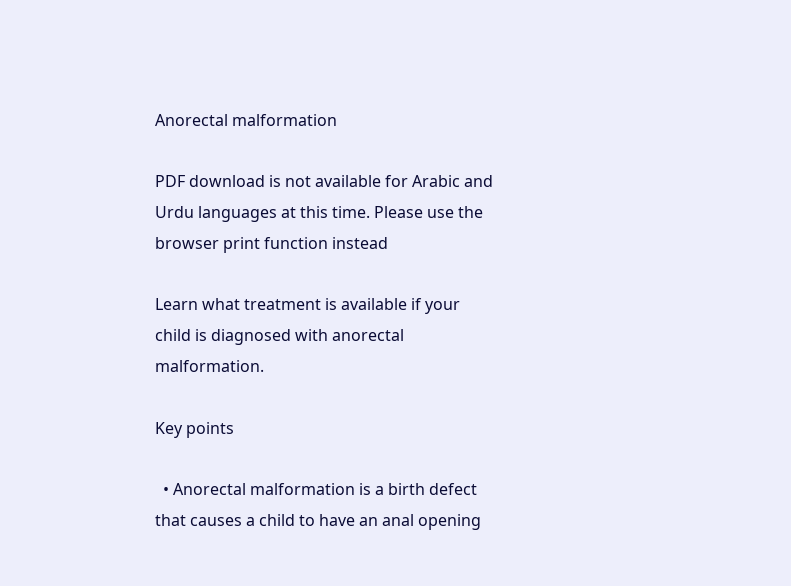Anorectal malformation

PDF download is not available for Arabic and Urdu languages at this time. Please use the browser print function instead

Learn what treatment is available if your child is diagnosed with anorectal malformation.

Key points

  • Anorectal malformation is a birth defect that causes a child to have an anal opening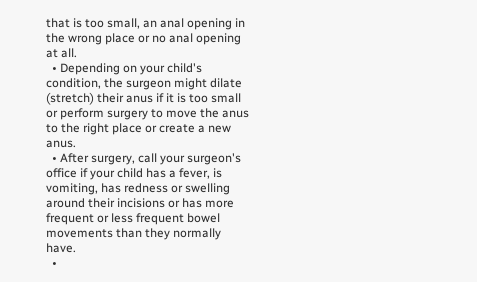that is too small, an anal opening in the wrong place or no anal opening at all.
  • Depending on your child's condition, the surgeon might dilate (stretch) their anus if it is too small or perform surgery to move the anus to the right place or create a new anus.
  • After surgery, call your surgeon's office if your child has a fever, is vomiting, has redness or swelling around their incisions or has more frequent or less frequent bowel movements than they normally have.
  •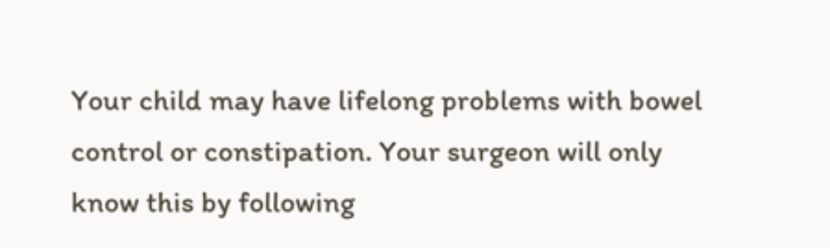Your child may have lifelong problems with bowel control or constipation. Your surgeon will only know this by following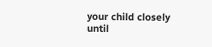your child closely until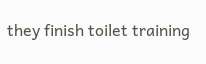they finish toilet training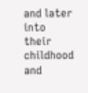and later into their childhood and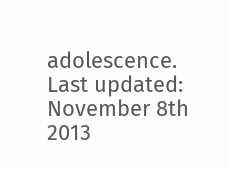adolescence.
Last updated: November 8th 2013